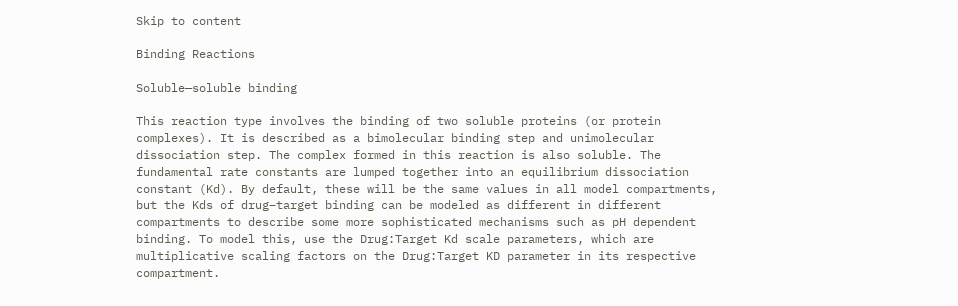Skip to content

Binding Reactions

Soluble—soluble binding

This reaction type involves the binding of two soluble proteins (or protein complexes). It is described as a bimolecular binding step and unimolecular dissociation step. The complex formed in this reaction is also soluble. The fundamental rate constants are lumped together into an equilibrium dissociation constant (Kd). By default, these will be the same values in all model compartments, but the Kds of drug–target binding can be modeled as different in different compartments to describe some more sophisticated mechanisms such as pH dependent binding. To model this, use the Drug:Target Kd scale parameters, which are multiplicative scaling factors on the Drug:Target KD parameter in its respective compartment.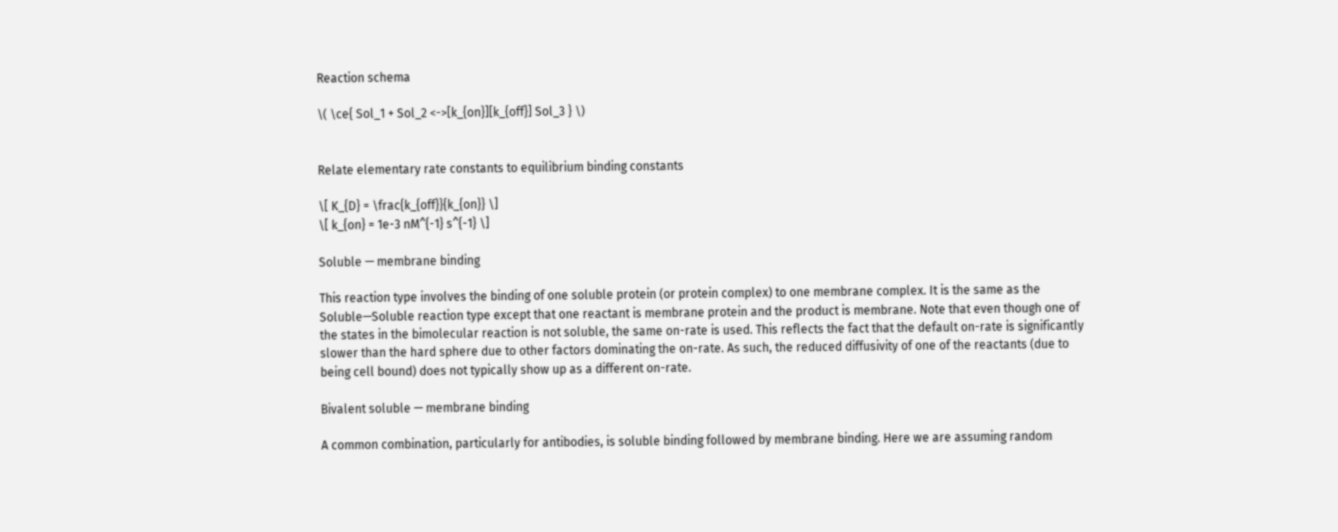Reaction schema

\( \ce{ Sol_1 + Sol_2 <->[k_{on}][k_{off}] Sol_3 } \)


Relate elementary rate constants to equilibrium binding constants

\[ K_{D} = \frac{k_{off}}{k_{on}} \]
\[ k_{on} = 1e-3 nM^{-1} s^{-1} \]

Soluble — membrane binding

This reaction type involves the binding of one soluble protein (or protein complex) to one membrane complex. It is the same as the Soluble—Soluble reaction type except that one reactant is membrane protein and the product is membrane. Note that even though one of the states in the bimolecular reaction is not soluble, the same on-rate is used. This reflects the fact that the default on-rate is significantly slower than the hard sphere due to other factors dominating the on-rate. As such, the reduced diffusivity of one of the reactants (due to being cell bound) does not typically show up as a different on-rate.

Bivalent soluble — membrane binding

A common combination, particularly for antibodies, is soluble binding followed by membrane binding. Here we are assuming random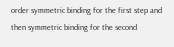order symmetric binding for the first step and then symmetric binding for the second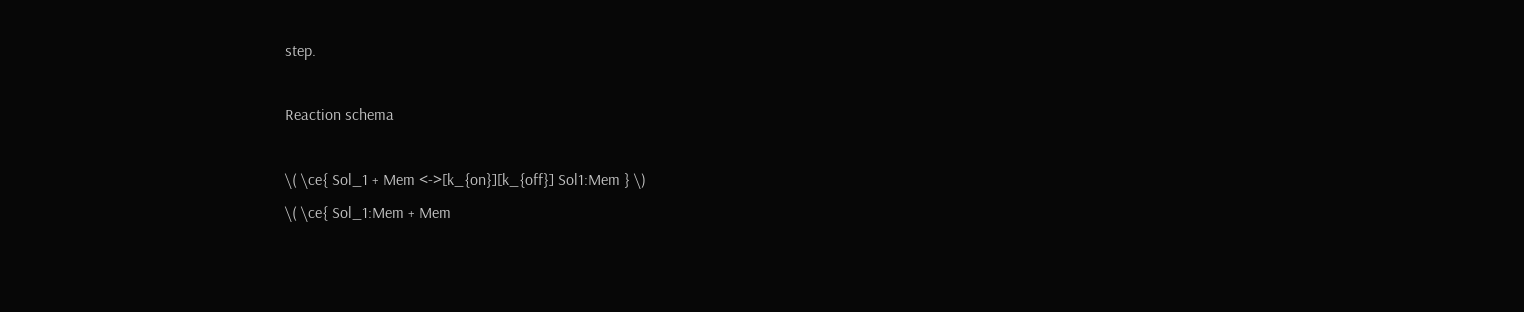step.

Reaction schema

\( \ce{ Sol_1 + Mem <->[k_{on}][k_{off}] Sol1:Mem } \)
\( \ce{ Sol_1:Mem + Mem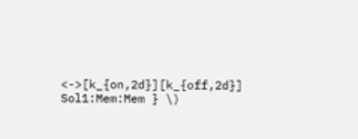<->[k_{on,2d}][k_{off,2d}] Sol1:Mem:Mem } \)